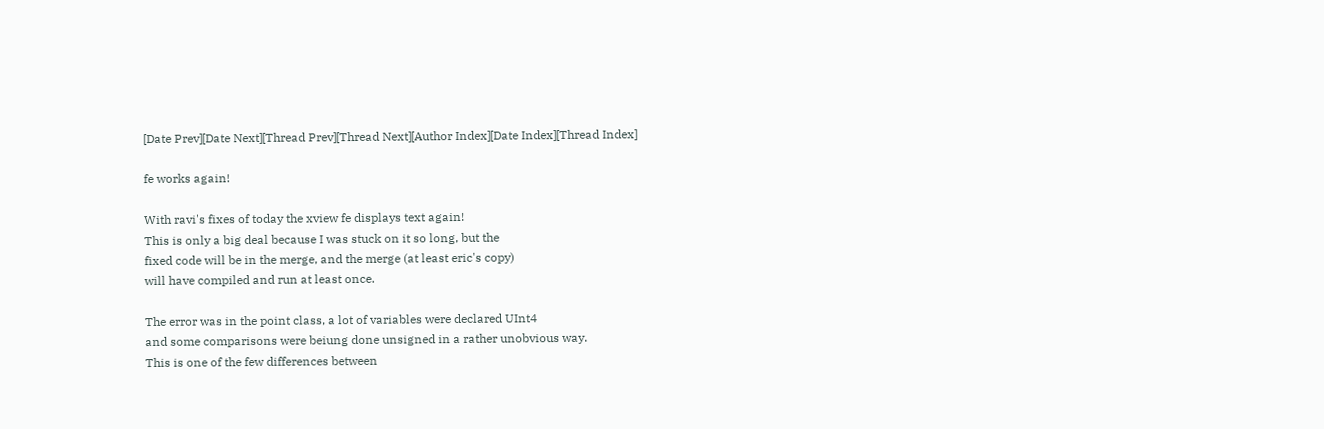[Date Prev][Date Next][Thread Prev][Thread Next][Author Index][Date Index][Thread Index]

fe works again!

With ravi's fixes of today the xview fe displays text again!
This is only a big deal because I was stuck on it so long, but the
fixed code will be in the merge, and the merge (at least eric's copy)
will have compiled and run at least once.

The error was in the point class, a lot of variables were declared UInt4
and some comparisons were beiung done unsigned in a rather unobvious way.
This is one of the few differences between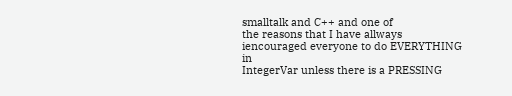smalltalk and C++ and one of
the reasons that I have allways iencouraged everyone to do EVERYTHING in
IntegerVar unless there is a PRESSING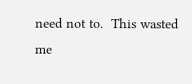need not to.  This wasted me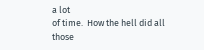a lot
of time.  How the hell did all those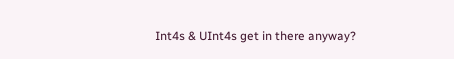Int4s & UInt4s get in there anyway?